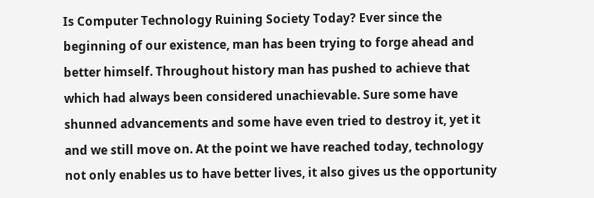Is Computer Technology Ruining Society Today? Ever since the beginning of our existence, man has been trying to forge ahead and better himself. Throughout history man has pushed to achieve that which had always been considered unachievable. Sure some have shunned advancements and some have even tried to destroy it, yet it and we still move on. At the point we have reached today, technology not only enables us to have better lives, it also gives us the opportunity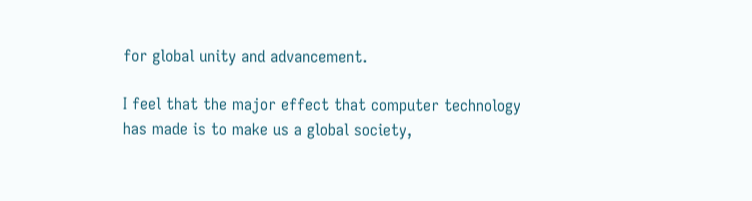for global unity and advancement.

I feel that the major effect that computer technology has made is to make us a global society,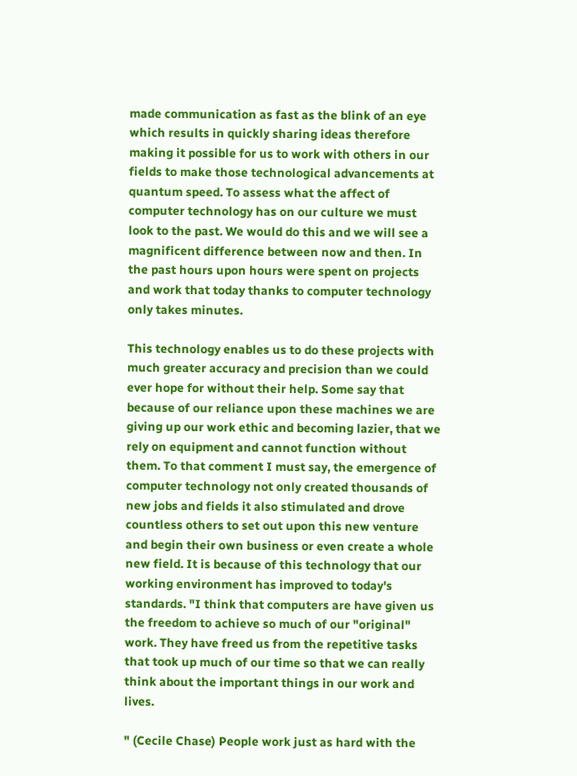made communication as fast as the blink of an eye which results in quickly sharing ideas therefore making it possible for us to work with others in our fields to make those technological advancements at quantum speed. To assess what the affect of computer technology has on our culture we must look to the past. We would do this and we will see a magnificent difference between now and then. In the past hours upon hours were spent on projects and work that today thanks to computer technology only takes minutes.

This technology enables us to do these projects with much greater accuracy and precision than we could ever hope for without their help. Some say that because of our reliance upon these machines we are giving up our work ethic and becoming lazier, that we rely on equipment and cannot function without them. To that comment I must say, the emergence of computer technology not only created thousands of new jobs and fields it also stimulated and drove countless others to set out upon this new venture and begin their own business or even create a whole new field. It is because of this technology that our working environment has improved to today's standards. "I think that computers are have given us the freedom to achieve so much of our "original" work. They have freed us from the repetitive tasks that took up much of our time so that we can really think about the important things in our work and lives.

" (Cecile Chase) People work just as hard with the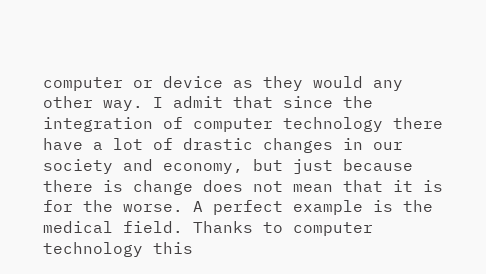computer or device as they would any other way. I admit that since the integration of computer technology there have a lot of drastic changes in our society and economy, but just because there is change does not mean that it is for the worse. A perfect example is the medical field. Thanks to computer technology this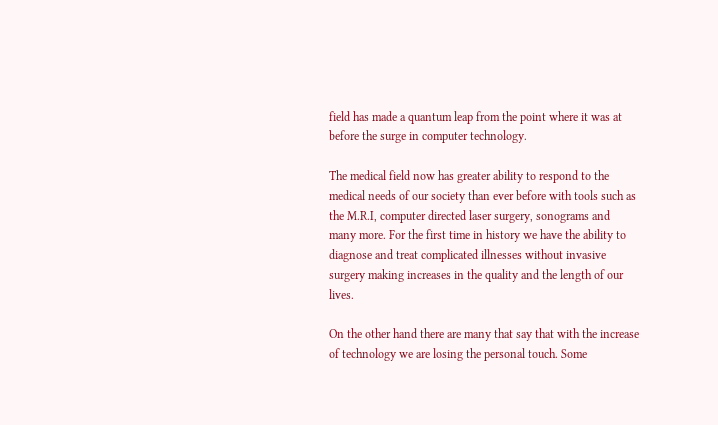field has made a quantum leap from the point where it was at before the surge in computer technology.

The medical field now has greater ability to respond to the medical needs of our society than ever before with tools such as the M.R.I, computer directed laser surgery, sonograms and many more. For the first time in history we have the ability to diagnose and treat complicated illnesses without invasive surgery making increases in the quality and the length of our lives.

On the other hand there are many that say that with the increase of technology we are losing the personal touch. Some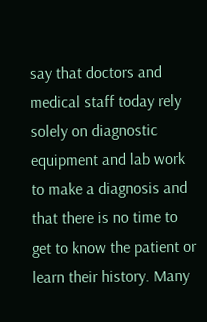say that doctors and medical staff today rely solely on diagnostic equipment and lab work to make a diagnosis and that there is no time to get to know the patient or learn their history. Many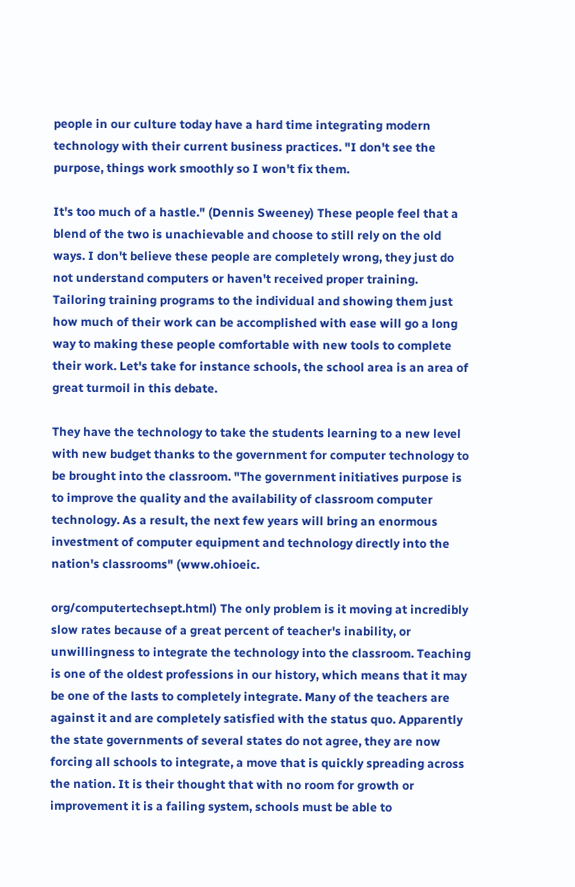people in our culture today have a hard time integrating modern technology with their current business practices. "I don't see the purpose, things work smoothly so I won't fix them.

It's too much of a hastle." (Dennis Sweeney) These people feel that a blend of the two is unachievable and choose to still rely on the old ways. I don't believe these people are completely wrong, they just do not understand computers or haven't received proper training. Tailoring training programs to the individual and showing them just how much of their work can be accomplished with ease will go a long way to making these people comfortable with new tools to complete their work. Let's take for instance schools, the school area is an area of great turmoil in this debate.

They have the technology to take the students learning to a new level with new budget thanks to the government for computer technology to be brought into the classroom. "The government initiatives purpose is to improve the quality and the availability of classroom computer technology. As a result, the next few years will bring an enormous investment of computer equipment and technology directly into the nation's classrooms" (www.ohioeic.

org/computertechsept.html) The only problem is it moving at incredibly slow rates because of a great percent of teacher's inability, or unwillingness to integrate the technology into the classroom. Teaching is one of the oldest professions in our history, which means that it may be one of the lasts to completely integrate. Many of the teachers are against it and are completely satisfied with the status quo. Apparently the state governments of several states do not agree, they are now forcing all schools to integrate, a move that is quickly spreading across the nation. It is their thought that with no room for growth or improvement it is a failing system, schools must be able to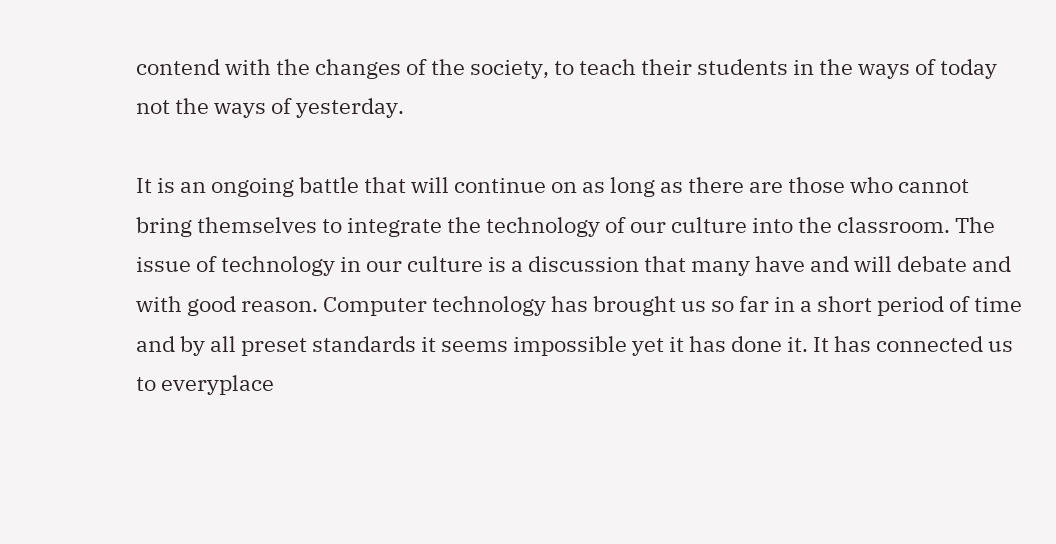contend with the changes of the society, to teach their students in the ways of today not the ways of yesterday.

It is an ongoing battle that will continue on as long as there are those who cannot bring themselves to integrate the technology of our culture into the classroom. The issue of technology in our culture is a discussion that many have and will debate and with good reason. Computer technology has brought us so far in a short period of time and by all preset standards it seems impossible yet it has done it. It has connected us to everyplace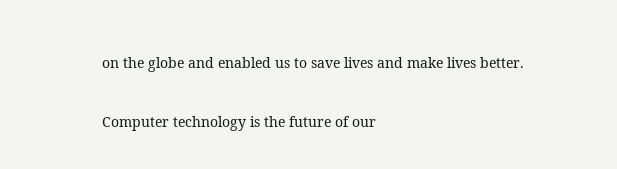on the globe and enabled us to save lives and make lives better.

Computer technology is the future of our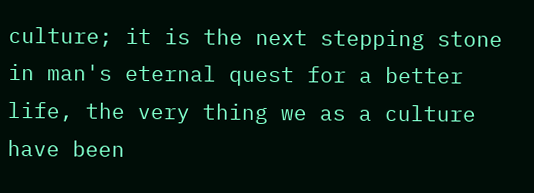culture; it is the next stepping stone in man's eternal quest for a better life, the very thing we as a culture have been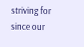striving for since our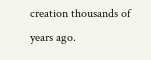creation thousands of years ago.